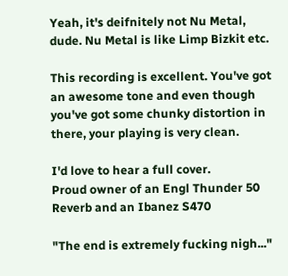Yeah, it's deifnitely not Nu Metal, dude. Nu Metal is like Limp Bizkit etc.

This recording is excellent. You've got an awesome tone and even though you've got some chunky distortion in there, your playing is very clean.

I'd love to hear a full cover.
Proud owner of an Engl Thunder 50 Reverb and an Ibanez S470

"The end is extremely fucking nigh..."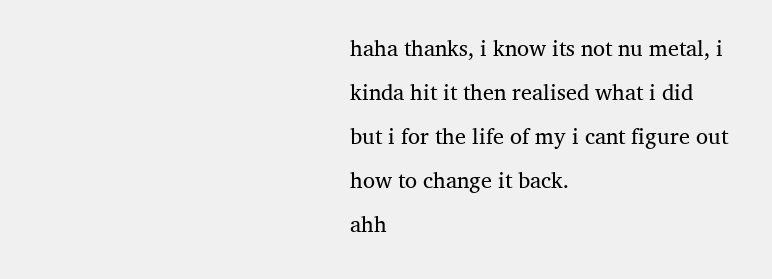haha thanks, i know its not nu metal, i kinda hit it then realised what i did but i for the life of my i cant figure out how to change it back.
ahh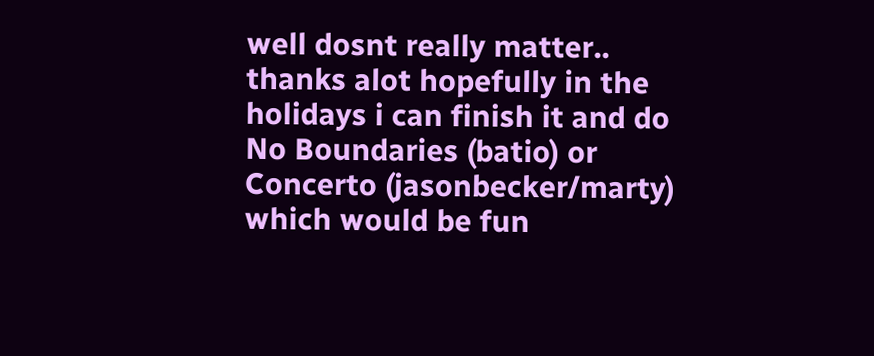well dosnt really matter.. thanks alot hopefully in the holidays i can finish it and do No Boundaries (batio) or Concerto (jasonbecker/marty) which would be fun